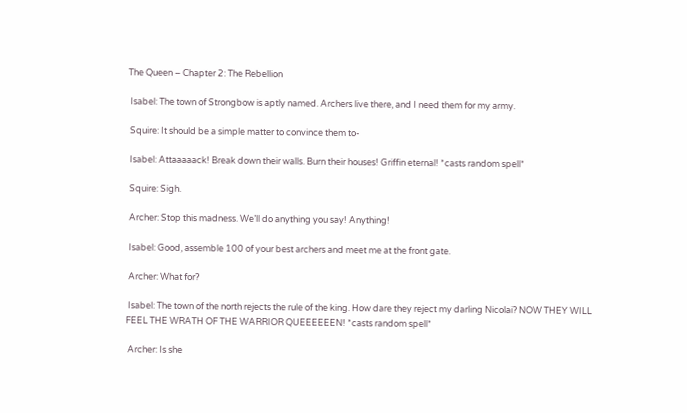The Queen – Chapter 2: The Rebellion

 Isabel: The town of Strongbow is aptly named. Archers live there, and I need them for my army.

 Squire: It should be a simple matter to convince them to-

 Isabel: Attaaaaack! Break down their walls. Burn their houses! Griffin eternal! *casts random spell*

 Squire: Sigh.

 Archer: Stop this madness. We’ll do anything you say! Anything!

 Isabel: Good, assemble 100 of your best archers and meet me at the front gate.

 Archer: What for?

 Isabel: The town of the north rejects the rule of the king. How dare they reject my darling Nicolai? NOW THEY WILL FEEL THE WRATH OF THE WARRIOR QUEEEEEEN! *casts random spell*

 Archer: Is she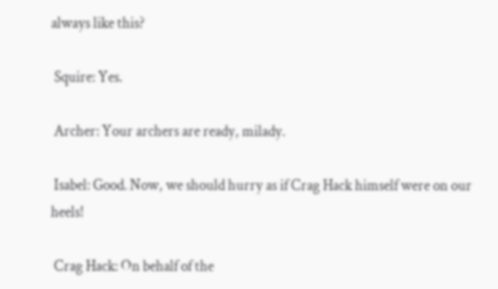always like this?

 Squire: Yes.

 Archer: Your archers are ready, milady.

 Isabel: Good. Now, we should hurry as if Crag Hack himself were on our heels!

 Crag Hack: On behalf of the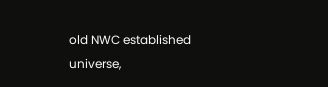old NWC established universe,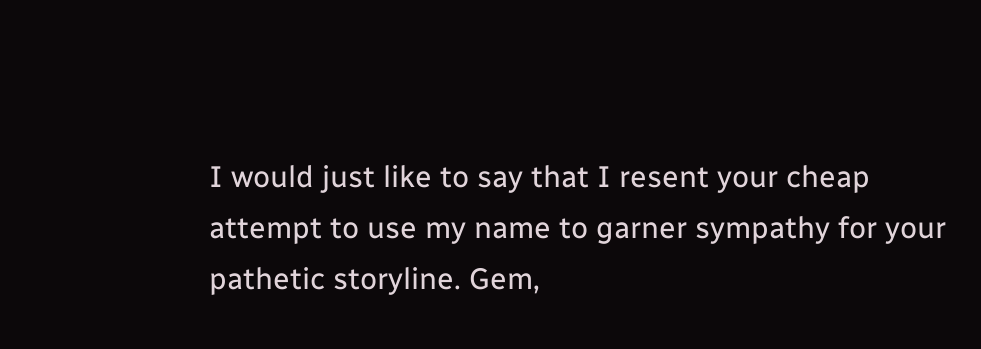I would just like to say that I resent your cheap attempt to use my name to garner sympathy for your pathetic storyline. Gem,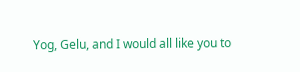Yog, Gelu, and I would all like you to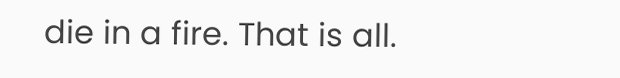die in a fire. That is all.